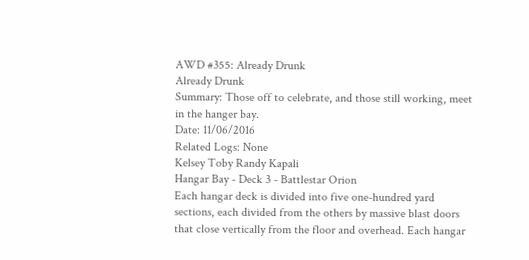AWD #355: Already Drunk
Already Drunk
Summary: Those off to celebrate, and those still working, meet in the hanger bay.
Date: 11/06/2016
Related Logs: None
Kelsey Toby Randy Kapali
Hangar Bay - Deck 3 - Battlestar Orion
Each hangar deck is divided into five one-hundred yard sections, each divided from the others by massive blast doors that close vertically from the floor and overhead. Each hangar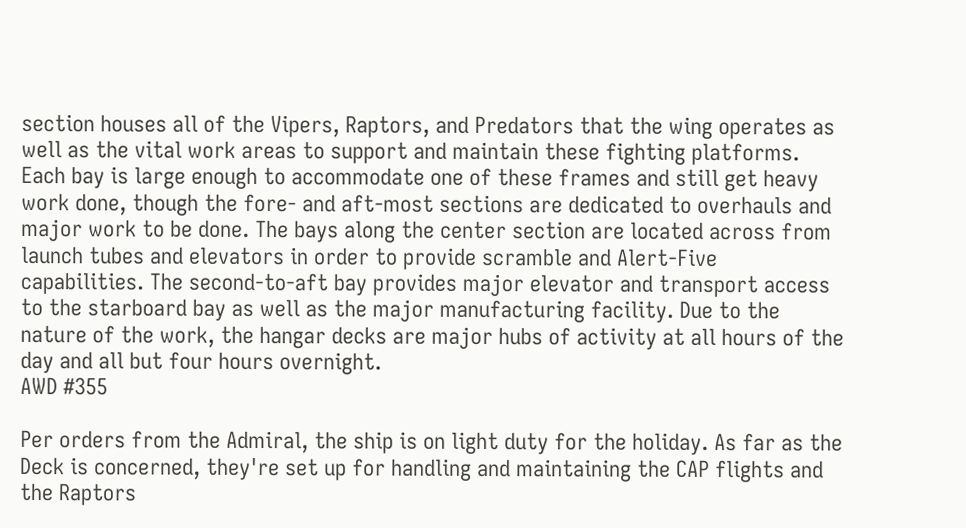section houses all of the Vipers, Raptors, and Predators that the wing operates as well as the vital work areas to support and maintain these fighting platforms. Each bay is large enough to accommodate one of these frames and still get heavy work done, though the fore- and aft-most sections are dedicated to overhauls and major work to be done. The bays along the center section are located across from launch tubes and elevators in order to provide scramble and Alert-Five capabilities. The second-to-aft bay provides major elevator and transport access to the starboard bay as well as the major manufacturing facility. Due to the nature of the work, the hangar decks are major hubs of activity at all hours of the day and all but four hours overnight.
AWD #355

Per orders from the Admiral, the ship is on light duty for the holiday. As far as the Deck is concerned, they're set up for handling and maintaining the CAP flights and the Raptors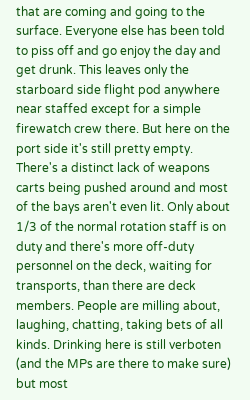that are coming and going to the surface. Everyone else has been told to piss off and go enjoy the day and get drunk. This leaves only the starboard side flight pod anywhere near staffed except for a simple firewatch crew there. But here on the port side it's still pretty empty. There's a distinct lack of weapons carts being pushed around and most of the bays aren't even lit. Only about 1/3 of the normal rotation staff is on duty and there's more off-duty personnel on the deck, waiting for transports, than there are deck members. People are milling about, laughing, chatting, taking bets of all kinds. Drinking here is still verboten (and the MPs are there to make sure) but most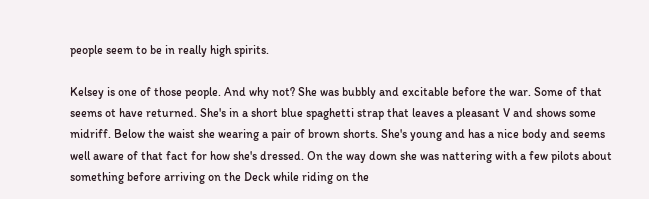people seem to be in really high spirits.

Kelsey is one of those people. And why not? She was bubbly and excitable before the war. Some of that seems ot have returned. She's in a short blue spaghetti strap that leaves a pleasant V and shows some midriff. Below the waist she wearing a pair of brown shorts. She's young and has a nice body and seems well aware of that fact for how she's dressed. On the way down she was nattering with a few pilots about something before arriving on the Deck while riding on the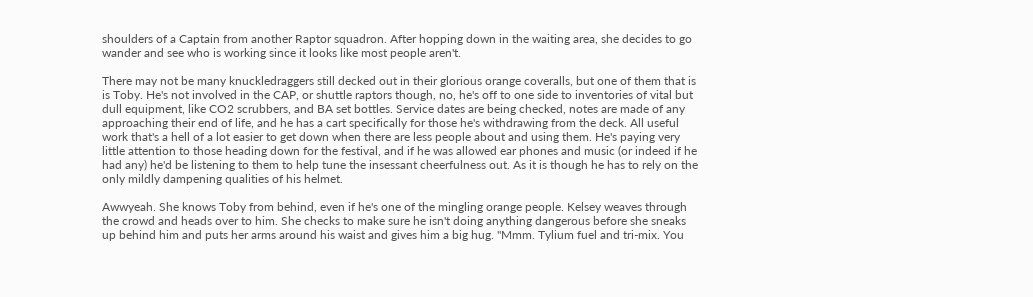shoulders of a Captain from another Raptor squadron. After hopping down in the waiting area, she decides to go wander and see who is working since it looks like most people aren't.

There may not be many knuckledraggers still decked out in their glorious orange coveralls, but one of them that is is Toby. He's not involved in the CAP, or shuttle raptors though, no, he's off to one side to inventories of vital but dull equipment, like CO2 scrubbers, and BA set bottles. Service dates are being checked, notes are made of any approaching their end of life, and he has a cart specifically for those he's withdrawing from the deck. All useful work that's a hell of a lot easier to get down when there are less people about and using them. He's paying very little attention to those heading down for the festival, and if he was allowed ear phones and music (or indeed if he had any) he'd be listening to them to help tune the insessant cheerfulness out. As it is though he has to rely on the only mildly dampening qualities of his helmet.

Awwyeah. She knows Toby from behind, even if he's one of the mingling orange people. Kelsey weaves through the crowd and heads over to him. She checks to make sure he isn't doing anything dangerous before she sneaks up behind him and puts her arms around his waist and gives him a big hug. "Mmm. Tylium fuel and tri-mix. You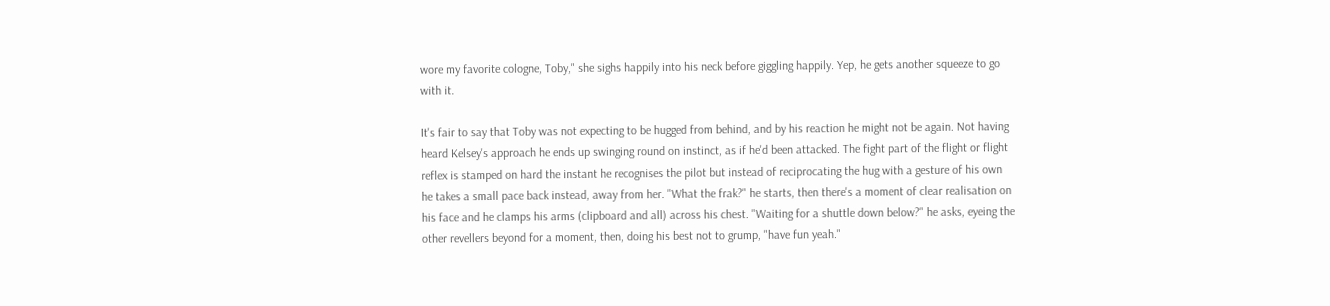wore my favorite cologne, Toby," she sighs happily into his neck before giggling happily. Yep, he gets another squeeze to go with it.

It's fair to say that Toby was not expecting to be hugged from behind, and by his reaction he might not be again. Not having heard Kelsey's approach he ends up swinging round on instinct, as if he'd been attacked. The fight part of the flight or flight reflex is stamped on hard the instant he recognises the pilot but instead of reciprocating the hug with a gesture of his own he takes a small pace back instead, away from her. "What the frak?" he starts, then there's a moment of clear realisation on his face and he clamps his arms (clipboard and all) across his chest. "Waiting for a shuttle down below?" he asks, eyeing the other revellers beyond for a moment, then, doing his best not to grump, "have fun yeah."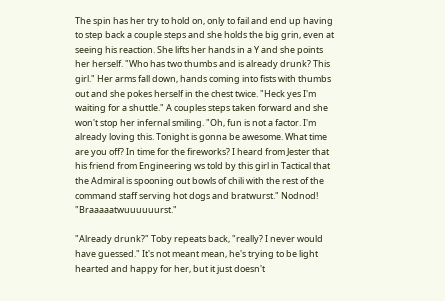The spin has her try to hold on, only to fail and end up having to step back a couple steps and she holds the big grin, even at seeing his reaction. She lifts her hands in a Y and she points her herself. "Who has two thumbs and is already drunk? This girl." Her arms fall down, hands coming into fists with thumbs out and she pokes herself in the chest twice. "Heck yes I'm waiting for a shuttle." A couples steps taken forward and she won't stop her infernal smiling. "Oh, fun is not a factor. I'm already loving this. Tonight is gonna be awesome. What time are you off? In time for the fireworks? I heard from Jester that his friend from Engineering ws told by this girl in Tactical that the Admiral is spooning out bowls of chili with the rest of the command staff serving hot dogs and bratwurst." Nodnod! "Braaaaatwuuuuuurst."

"Already drunk?" Toby repeats back, "really? I never would have guessed." It's not meant mean, he's trying to be light hearted and happy for her, but it just doesn't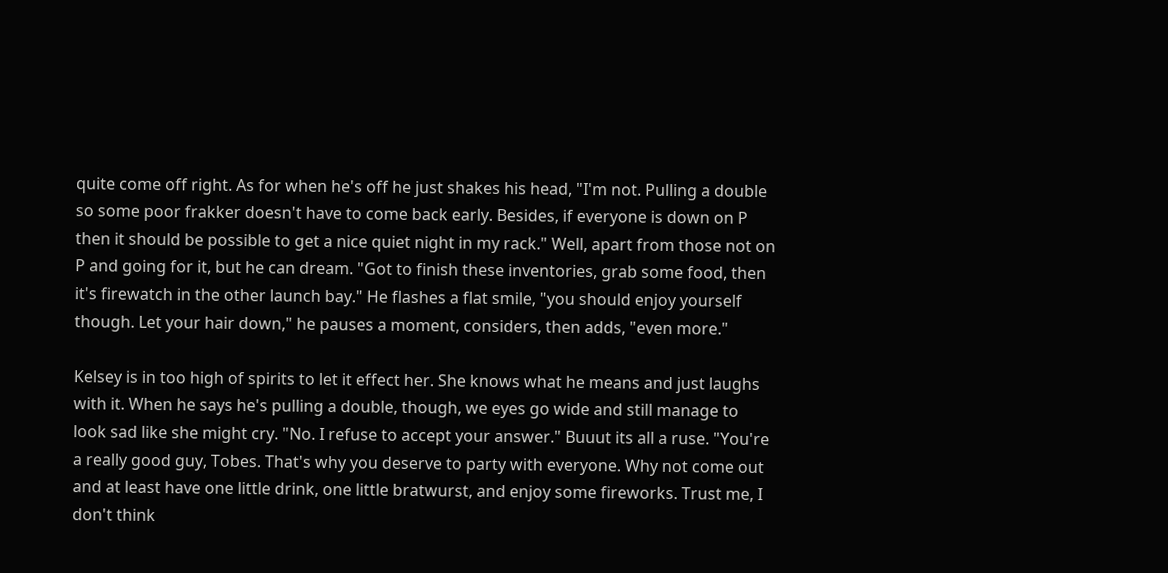quite come off right. As for when he's off he just shakes his head, "I'm not. Pulling a double so some poor frakker doesn't have to come back early. Besides, if everyone is down on P then it should be possible to get a nice quiet night in my rack." Well, apart from those not on P and going for it, but he can dream. "Got to finish these inventories, grab some food, then it's firewatch in the other launch bay." He flashes a flat smile, "you should enjoy yourself though. Let your hair down," he pauses a moment, considers, then adds, "even more."

Kelsey is in too high of spirits to let it effect her. She knows what he means and just laughs with it. When he says he's pulling a double, though, we eyes go wide and still manage to look sad like she might cry. "No. I refuse to accept your answer." Buuut its all a ruse. "You're a really good guy, Tobes. That's why you deserve to party with everyone. Why not come out and at least have one little drink, one little bratwurst, and enjoy some fireworks. Trust me, I don't think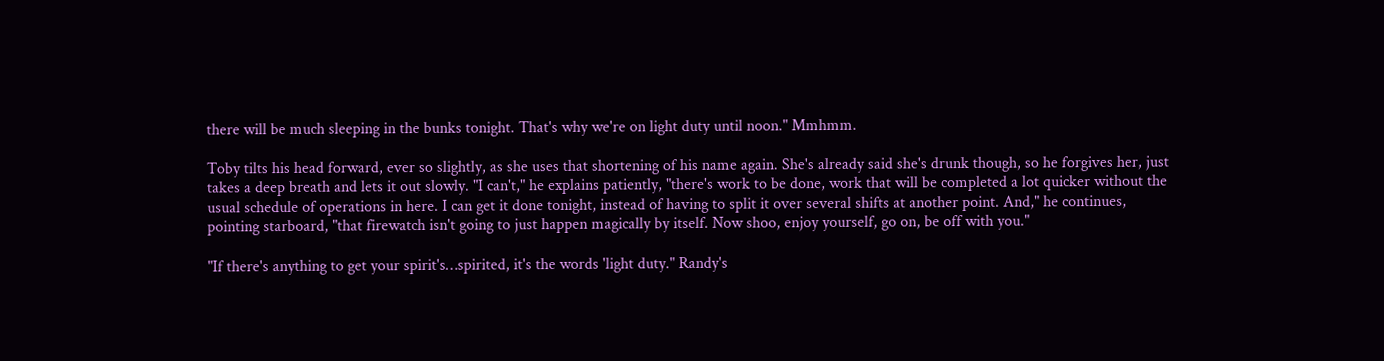there will be much sleeping in the bunks tonight. That's why we're on light duty until noon." Mmhmm.

Toby tilts his head forward, ever so slightly, as she uses that shortening of his name again. She's already said she's drunk though, so he forgives her, just takes a deep breath and lets it out slowly. "I can't," he explains patiently, "there's work to be done, work that will be completed a lot quicker without the usual schedule of operations in here. I can get it done tonight, instead of having to split it over several shifts at another point. And," he continues, pointing starboard, "that firewatch isn't going to just happen magically by itself. Now shoo, enjoy yourself, go on, be off with you."

"If there's anything to get your spirit's…spirited, it's the words 'light duty." Randy's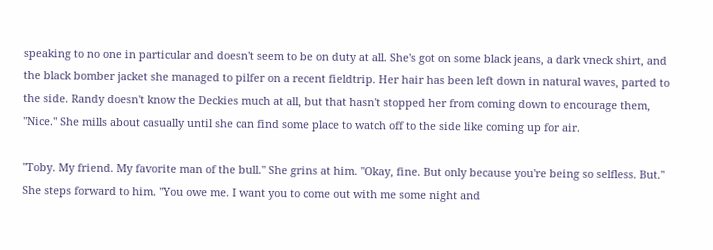speaking to no one in particular and doesn't seem to be on duty at all. She's got on some black jeans, a dark vneck shirt, and the black bomber jacket she managed to pilfer on a recent fieldtrip. Her hair has been left down in natural waves, parted to the side. Randy doesn't know the Deckies much at all, but that hasn't stopped her from coming down to encourage them, "Nice." She mills about casually until she can find some place to watch off to the side like coming up for air.

"Toby. My friend. My favorite man of the bull." She grins at him. "Okay, fine. But only because you're being so selfless. But." She steps forward to him. "You owe me. I want you to come out with me some night and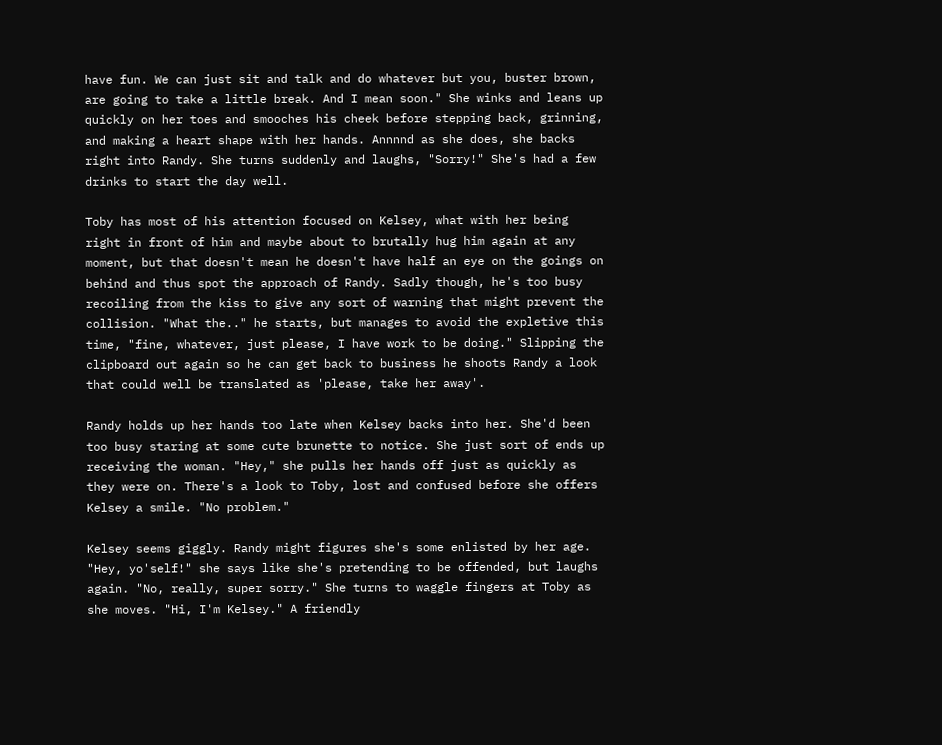have fun. We can just sit and talk and do whatever but you, buster brown, are going to take a little break. And I mean soon." She winks and leans up quickly on her toes and smooches his cheek before stepping back, grinning, and making a heart shape with her hands. Annnnd as she does, she backs right into Randy. She turns suddenly and laughs, "Sorry!" She's had a few drinks to start the day well.

Toby has most of his attention focused on Kelsey, what with her being right in front of him and maybe about to brutally hug him again at any moment, but that doesn't mean he doesn't have half an eye on the goings on behind and thus spot the approach of Randy. Sadly though, he's too busy recoiling from the kiss to give any sort of warning that might prevent the collision. "What the.." he starts, but manages to avoid the expletive this time, "fine, whatever, just please, I have work to be doing." Slipping the clipboard out again so he can get back to business he shoots Randy a look that could well be translated as 'please, take her away'.

Randy holds up her hands too late when Kelsey backs into her. She'd been too busy staring at some cute brunette to notice. She just sort of ends up receiving the woman. "Hey," she pulls her hands off just as quickly as they were on. There's a look to Toby, lost and confused before she offers Kelsey a smile. "No problem."

Kelsey seems giggly. Randy might figures she's some enlisted by her age. "Hey, yo'self!" she says like she's pretending to be offended, but laughs again. "No, really, super sorry." She turns to waggle fingers at Toby as she moves. "Hi, I'm Kelsey." A friendly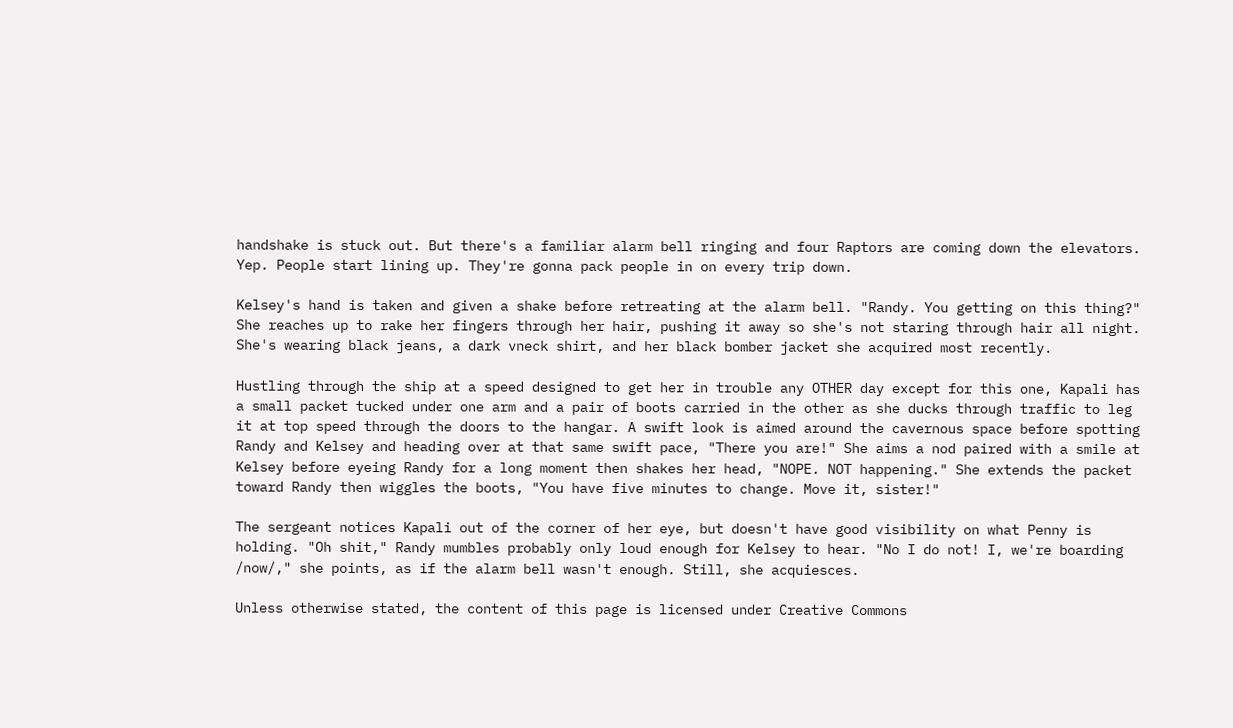handshake is stuck out. But there's a familiar alarm bell ringing and four Raptors are coming down the elevators. Yep. People start lining up. They're gonna pack people in on every trip down.

Kelsey's hand is taken and given a shake before retreating at the alarm bell. "Randy. You getting on this thing?" She reaches up to rake her fingers through her hair, pushing it away so she's not staring through hair all night. She's wearing black jeans, a dark vneck shirt, and her black bomber jacket she acquired most recently.

Hustling through the ship at a speed designed to get her in trouble any OTHER day except for this one, Kapali has a small packet tucked under one arm and a pair of boots carried in the other as she ducks through traffic to leg it at top speed through the doors to the hangar. A swift look is aimed around the cavernous space before spotting Randy and Kelsey and heading over at that same swift pace, "There you are!" She aims a nod paired with a smile at Kelsey before eyeing Randy for a long moment then shakes her head, "NOPE. NOT happening." She extends the packet toward Randy then wiggles the boots, "You have five minutes to change. Move it, sister!"

The sergeant notices Kapali out of the corner of her eye, but doesn't have good visibility on what Penny is holding. "Oh shit," Randy mumbles probably only loud enough for Kelsey to hear. "No I do not! I, we're boarding /now/," she points, as if the alarm bell wasn't enough. Still, she acquiesces.

Unless otherwise stated, the content of this page is licensed under Creative Commons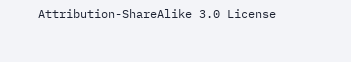Attribution-ShareAlike 3.0 License